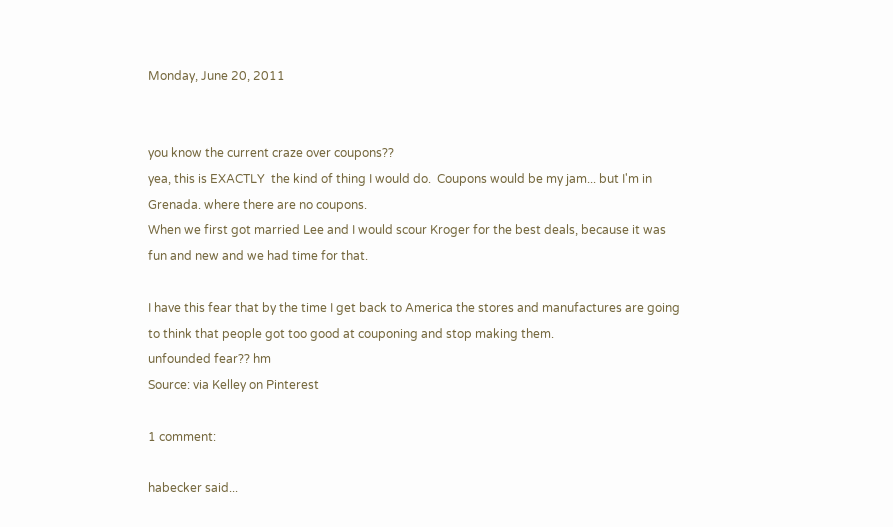Monday, June 20, 2011


you know the current craze over coupons??
yea, this is EXACTLY  the kind of thing I would do.  Coupons would be my jam... but I'm in Grenada. where there are no coupons.
When we first got married Lee and I would scour Kroger for the best deals, because it was fun and new and we had time for that.

I have this fear that by the time I get back to America the stores and manufactures are going to think that people got too good at couponing and stop making them.
unfounded fear?? hm
Source: via Kelley on Pinterest

1 comment:

habecker said...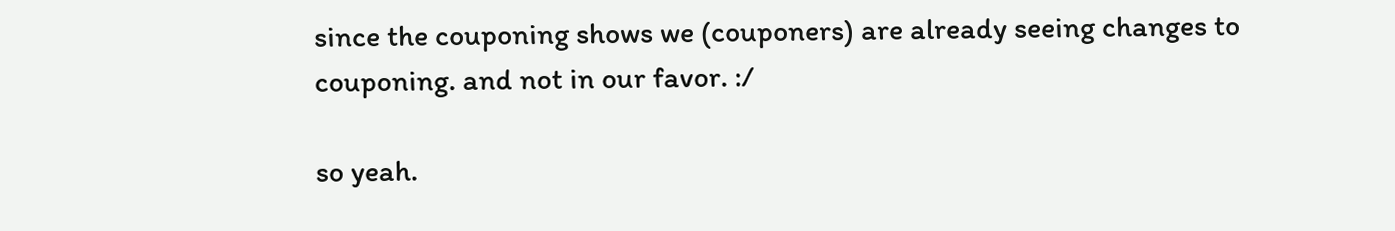since the couponing shows we (couponers) are already seeing changes to couponing. and not in our favor. :/

so yeah.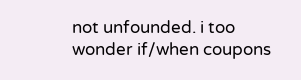not unfounded. i too wonder if/when coupons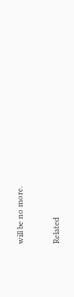will be no more.

Related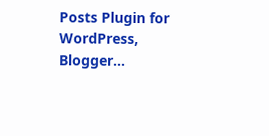Posts Plugin for WordPress, Blogger...